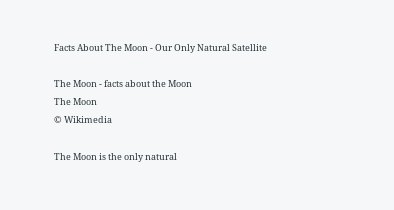Facts About The Moon - Our Only Natural Satellite

The Moon - facts about the Moon
The Moon
© Wikimedia

The Moon is the only natural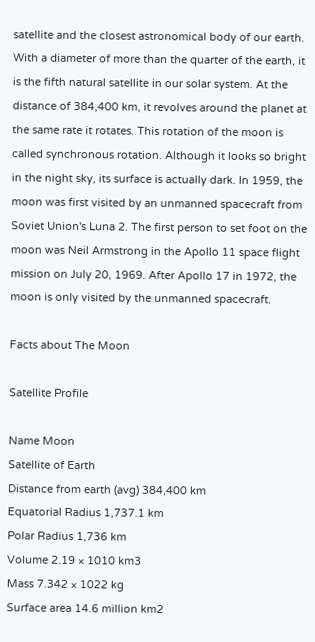satellite and the closest astronomical body of our earth. With a diameter of more than the quarter of the earth, it is the fifth natural satellite in our solar system. At the distance of 384,400 km, it revolves around the planet at the same rate it rotates. This rotation of the moon is called synchronous rotation. Although it looks so bright in the night sky, its surface is actually dark. In 1959, the moon was first visited by an unmanned spacecraft from Soviet Union's Luna 2. The first person to set foot on the moon was Neil Armstrong in the Apollo 11 space flight mission on July 20, 1969. After Apollo 17 in 1972, the moon is only visited by the unmanned spacecraft.

Facts about The Moon

Satellite Profile

Name Moon
Satellite of Earth
Distance from earth (avg) 384,400 km
Equatorial Radius 1,737.1 km
Polar Radius 1,736 km
Volume 2.19 × 1010 km3
Mass 7.342 × 1022 kg
Surface area 14.6 million km2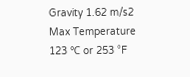Gravity 1.62 m/s2
Max Temperature 123 ℃ or 253 °F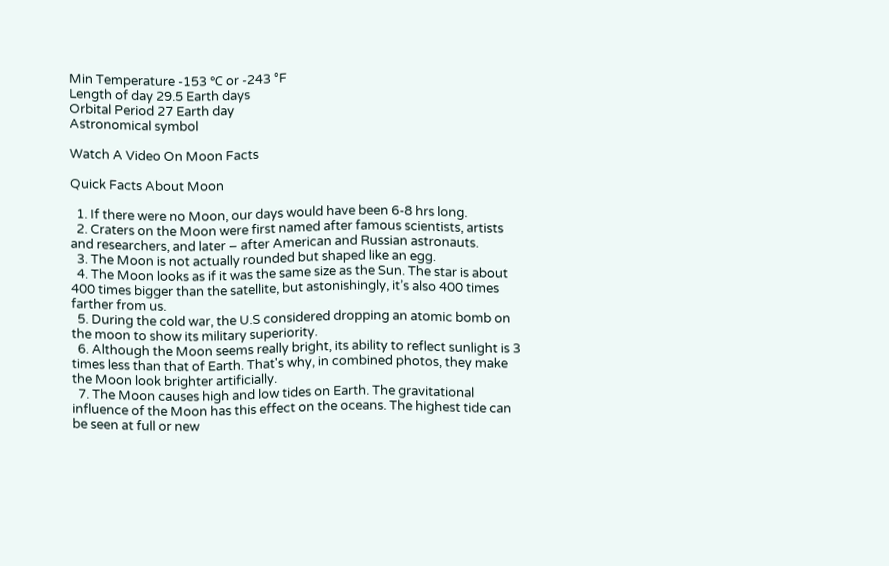Min Temperature -153 ℃ or -243 °F
Length of day 29.5 Earth days
Orbital Period 27 Earth day
Astronomical symbol

Watch A Video On Moon Facts

Quick Facts About Moon

  1. If there were no Moon, our days would have been 6-8 hrs long.
  2. Craters on the Moon were first named after famous scientists, artists and researchers, and later – after American and Russian astronauts.
  3. The Moon is not actually rounded but shaped like an egg.
  4. The Moon looks as if it was the same size as the Sun. The star is about 400 times bigger than the satellite, but astonishingly, it’s also 400 times farther from us.
  5. During the cold war, the U.S considered dropping an atomic bomb on the moon to show its military superiority.
  6. Although the Moon seems really bright, its ability to reflect sunlight is 3 times less than that of Earth. That's why, in combined photos, they make the Moon look brighter artificially.
  7. The Moon causes high and low tides on Earth. The gravitational influence of the Moon has this effect on the oceans. The highest tide can be seen at full or new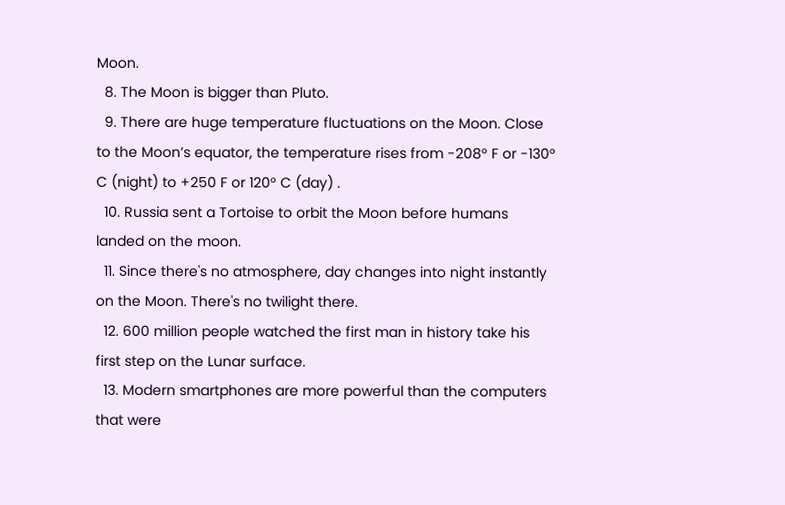Moon.
  8. The Moon is bigger than Pluto.
  9. There are huge temperature fluctuations on the Moon. Close to the Moon’s equator, the temperature rises from -208° F or -130° C (night) to +250 F or 120° C (day) .
  10. Russia sent a Tortoise to orbit the Moon before humans landed on the moon.
  11. Since there's no atmosphere, day changes into night instantly on the Moon. There's no twilight there.
  12. 600 million people watched the first man in history take his first step on the Lunar surface.
  13. Modern smartphones are more powerful than the computers that were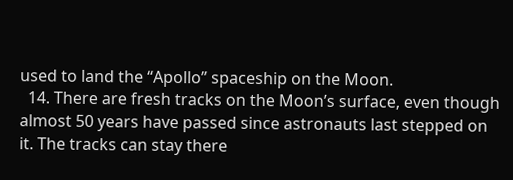used to land the “Apollo” spaceship on the Moon.
  14. There are fresh tracks on the Moon’s surface, even though almost 50 years have passed since astronauts last stepped on it. The tracks can stay there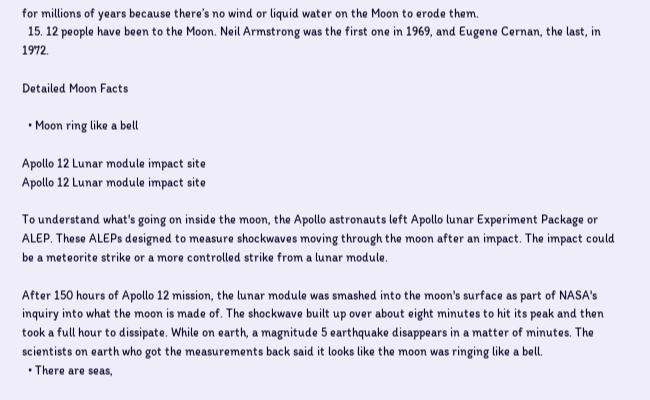for millions of years because there’s no wind or liquid water on the Moon to erode them.
  15. 12 people have been to the Moon. Neil Armstrong was the first one in 1969, and Eugene Cernan, the last, in 1972.

Detailed Moon Facts

  • Moon ring like a bell

Apollo 12 Lunar module impact site
Apollo 12 Lunar module impact site

To understand what's going on inside the moon, the Apollo astronauts left Apollo lunar Experiment Package or ALEP. These ALEPs designed to measure shockwaves moving through the moon after an impact. The impact could be a meteorite strike or a more controlled strike from a lunar module.

After 150 hours of Apollo 12 mission, the lunar module was smashed into the moon's surface as part of NASA's inquiry into what the moon is made of. The shockwave built up over about eight minutes to hit its peak and then took a full hour to dissipate. While on earth, a magnitude 5 earthquake disappears in a matter of minutes. The scientists on earth who got the measurements back said it looks like the moon was ringing like a bell.
  • There are seas,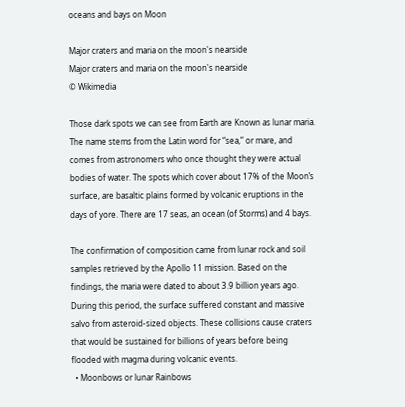oceans and bays on Moon

Major craters and maria on the moon's nearside
Major craters and maria on the moon's nearside
© Wikimedia

Those dark spots we can see from Earth are Known as lunar maria. The name stems from the Latin word for “sea,” or mare, and comes from astronomers who once thought they were actual bodies of water. The spots which cover about 17% of the Moon’s surface, are basaltic plains formed by volcanic eruptions in the days of yore. There are 17 seas, an ocean (of Storms) and 4 bays.

The confirmation of composition came from lunar rock and soil samples retrieved by the Apollo 11 mission. Based on the findings, the maria were dated to about 3.9 billion years ago. During this period, the surface suffered constant and massive salvo from asteroid-sized objects. These collisions cause craters that would be sustained for billions of years before being flooded with magma during volcanic events.
  • Moonbows or lunar Rainbows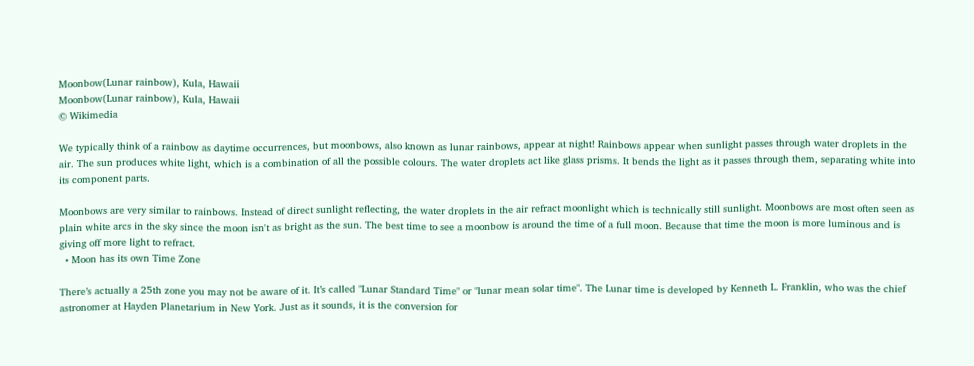Moonbow(Lunar rainbow), Kula, Hawaii
Moonbow(Lunar rainbow), Kula, Hawaii
© Wikimedia

We typically think of a rainbow as daytime occurrences, but moonbows, also known as lunar rainbows, appear at night! Rainbows appear when sunlight passes through water droplets in the air. The sun produces white light, which is a combination of all the possible colours. The water droplets act like glass prisms. It bends the light as it passes through them, separating white into its component parts.

Moonbows are very similar to rainbows. Instead of direct sunlight reflecting, the water droplets in the air refract moonlight which is technically still sunlight. Moonbows are most often seen as plain white arcs in the sky since the moon isn't as bright as the sun. The best time to see a moonbow is around the time of a full moon. Because that time the moon is more luminous and is giving off more light to refract.
  • Moon has its own Time Zone

There’s actually a 25th zone you may not be aware of it. It’s called "Lunar Standard Time" or "lunar mean solar time". The Lunar time is developed by Kenneth L. Franklin, who was the chief astronomer at Hayden Planetarium in New York. Just as it sounds, it is the conversion for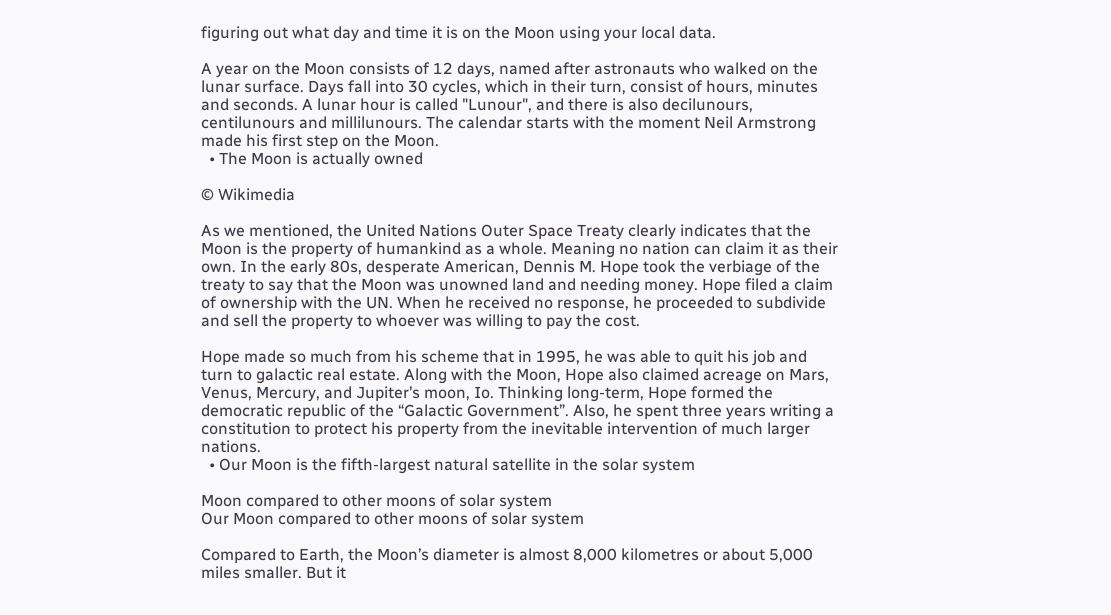figuring out what day and time it is on the Moon using your local data.

A year on the Moon consists of 12 days, named after astronauts who walked on the lunar surface. Days fall into 30 cycles, which in their turn, consist of hours, minutes and seconds. A lunar hour is called "Lunour", and there is also decilunours, centilunours and millilunours. The calendar starts with the moment Neil Armstrong made his first step on the Moon.
  • The Moon is actually owned

© Wikimedia

As we mentioned, the United Nations Outer Space Treaty clearly indicates that the Moon is the property of humankind as a whole. Meaning no nation can claim it as their own. In the early 80s, desperate American, Dennis M. Hope took the verbiage of the treaty to say that the Moon was unowned land and needing money. Hope filed a claim of ownership with the UN. When he received no response, he proceeded to subdivide and sell the property to whoever was willing to pay the cost.

Hope made so much from his scheme that in 1995, he was able to quit his job and turn to galactic real estate. Along with the Moon, Hope also claimed acreage on Mars, Venus, Mercury, and Jupiter’s moon, Io. Thinking long-term, Hope formed the democratic republic of the “Galactic Government”. Also, he spent three years writing a constitution to protect his property from the inevitable intervention of much larger nations.
  • Our Moon is the fifth-largest natural satellite in the solar system

Moon compared to other moons of solar system
Our Moon compared to other moons of solar system

Compared to Earth, the Moon’s diameter is almost 8,000 kilometres or about 5,000 miles smaller. But it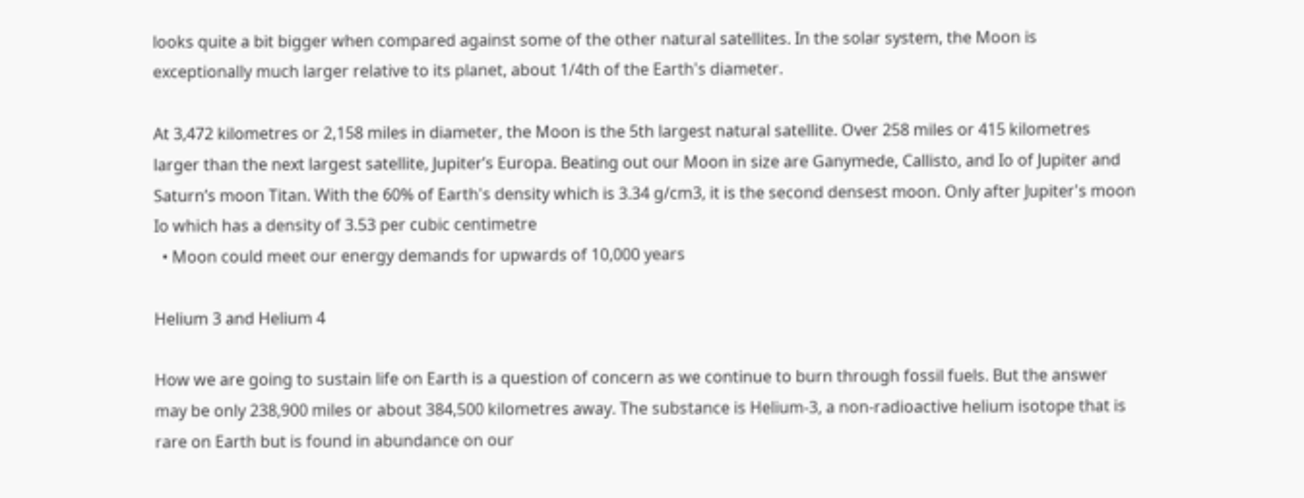looks quite a bit bigger when compared against some of the other natural satellites. In the solar system, the Moon is exceptionally much larger relative to its planet, about 1/4th of the Earth's diameter.

At 3,472 kilometres or 2,158 miles in diameter, the Moon is the 5th largest natural satellite. Over 258 miles or 415 kilometres larger than the next largest satellite, Jupiter’s Europa. Beating out our Moon in size are Ganymede, Callisto, and Io of Jupiter and Saturn’s moon Titan. With the 60% of Earth's density which is 3.34 g/cm3, it is the second densest moon. Only after Jupiter's moon Io which has a density of 3.53 per cubic centimetre
  • Moon could meet our energy demands for upwards of 10,000 years

Helium 3 and Helium 4

How we are going to sustain life on Earth is a question of concern as we continue to burn through fossil fuels. But the answer may be only 238,900 miles or about 384,500 kilometres away. The substance is Helium-3, a non-radioactive helium isotope that is rare on Earth but is found in abundance on our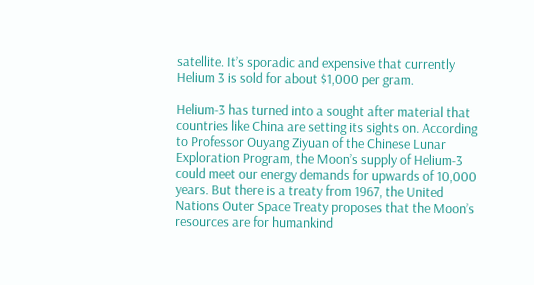satellite. It’s sporadic and expensive that currently Helium 3 is sold for about $1,000 per gram.

Helium-3 has turned into a sought after material that countries like China are setting its sights on. According to Professor Ouyang Ziyuan of the Chinese Lunar Exploration Program, the Moon’s supply of Helium-3 could meet our energy demands for upwards of 10,000 years. But there is a treaty from 1967, the United Nations Outer Space Treaty proposes that the Moon’s resources are for humankind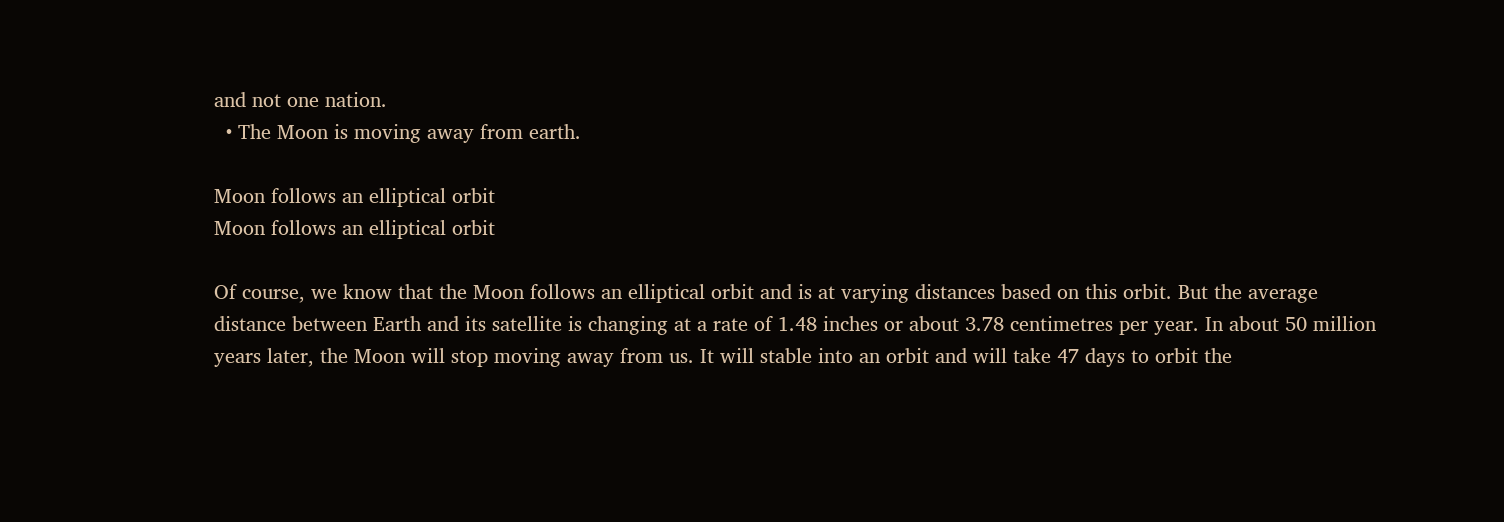and not one nation.
  • The Moon is moving away from earth.

Moon follows an elliptical orbit
Moon follows an elliptical orbit

Of course, we know that the Moon follows an elliptical orbit and is at varying distances based on this orbit. But the average distance between Earth and its satellite is changing at a rate of 1.48 inches or about 3.78 centimetres per year. In about 50 million years later, the Moon will stop moving away from us. It will stable into an orbit and will take 47 days to orbit the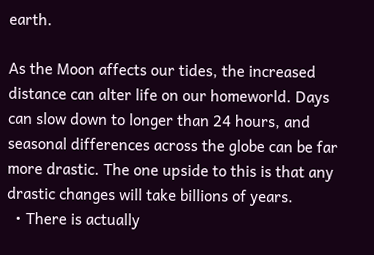earth.

As the Moon affects our tides, the increased distance can alter life on our homeworld. Days can slow down to longer than 24 hours, and seasonal differences across the globe can be far more drastic. The one upside to this is that any drastic changes will take billions of years.
  • There is actually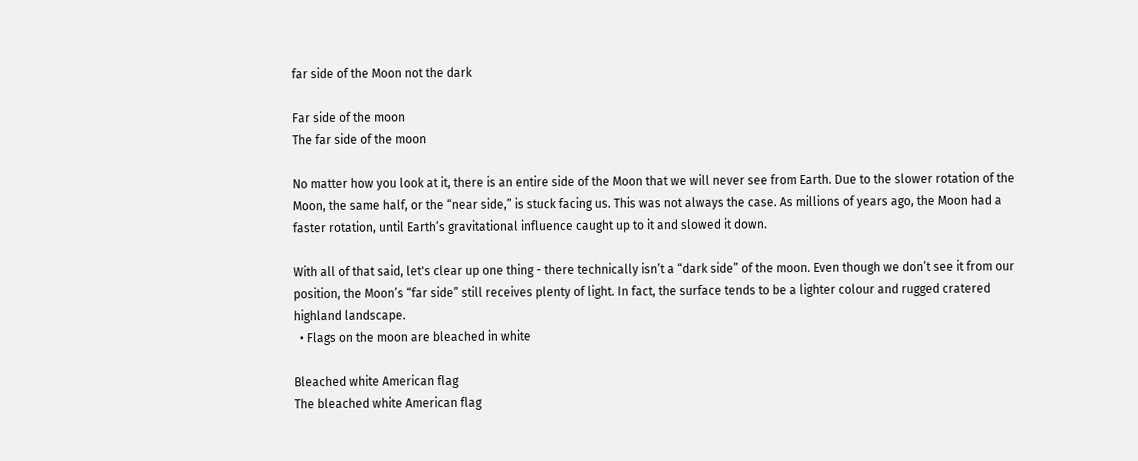far side of the Moon not the dark

Far side of the moon
The far side of the moon

No matter how you look at it, there is an entire side of the Moon that we will never see from Earth. Due to the slower rotation of the Moon, the same half, or the “near side,” is stuck facing us. This was not always the case. As millions of years ago, the Moon had a faster rotation, until Earth’s gravitational influence caught up to it and slowed it down.

With all of that said, let's clear up one thing - there technically isn’t a “dark side” of the moon. Even though we don’t see it from our position, the Moon’s “far side” still receives plenty of light. In fact, the surface tends to be a lighter colour and rugged cratered highland landscape.
  • Flags on the moon are bleached in white

Bleached white American flag
The bleached white American flag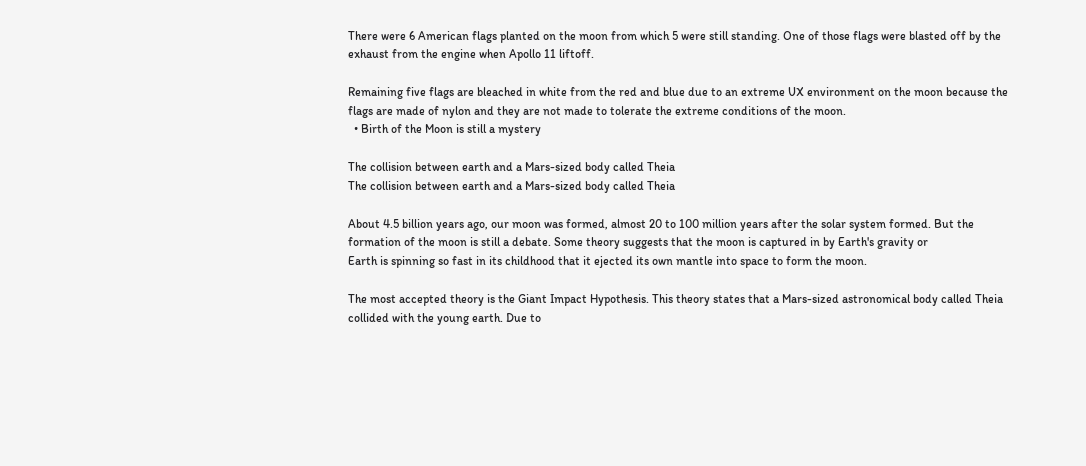There were 6 American flags planted on the moon from which 5 were still standing. One of those flags were blasted off by the exhaust from the engine when Apollo 11 liftoff.

Remaining five flags are bleached in white from the red and blue due to an extreme UX environment on the moon because the flags are made of nylon and they are not made to tolerate the extreme conditions of the moon.
  • Birth of the Moon is still a mystery

The collision between earth and a Mars-sized body called Theia
The collision between earth and a Mars-sized body called Theia

About 4.5 billion years ago, our moon was formed, almost 20 to 100 million years after the solar system formed. But the formation of the moon is still a debate. Some theory suggests that the moon is captured in by Earth's gravity or
Earth is spinning so fast in its childhood that it ejected its own mantle into space to form the moon.

The most accepted theory is the Giant Impact Hypothesis. This theory states that a Mars-sized astronomical body called Theia collided with the young earth. Due to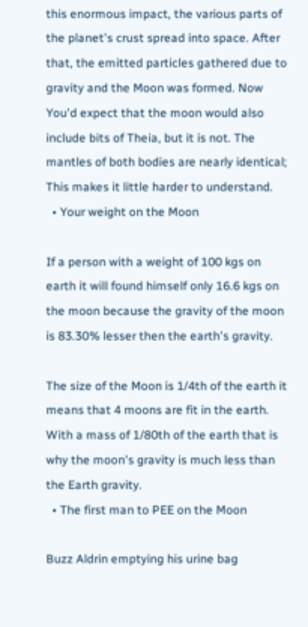this enormous impact, the various parts of the planet's crust spread into space. After that, the emitted particles gathered due to gravity and the Moon was formed. Now You'd expect that the moon would also include bits of Theia, but it is not. The mantles of both bodies are nearly identical; This makes it little harder to understand.
  • Your weight on the Moon

If a person with a weight of 100 kgs on earth it will found himself only 16.6 kgs on the moon because the gravity of the moon is 83.30% lesser then the earth's gravity.

The size of the Moon is 1/4th of the earth it means that 4 moons are fit in the earth. With a mass of 1/80th of the earth that is why the moon's gravity is much less than the Earth gravity.
  • The first man to PEE on the Moon

Buzz Aldrin emptying his urine bag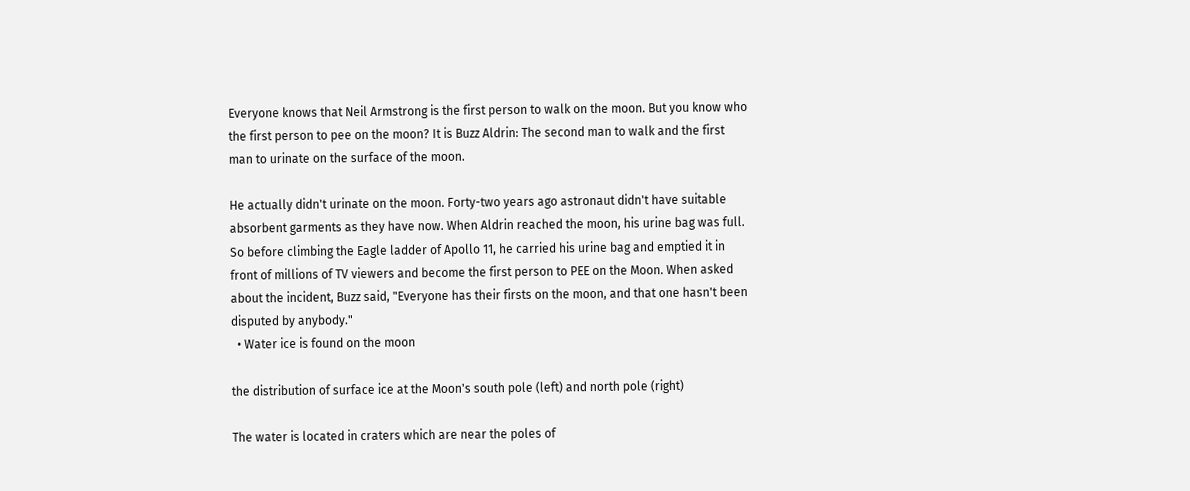Everyone knows that Neil Armstrong is the first person to walk on the moon. But you know who the first person to pee on the moon? It is Buzz Aldrin: The second man to walk and the first man to urinate on the surface of the moon.

He actually didn't urinate on the moon. Forty-two years ago astronaut didn't have suitable absorbent garments as they have now. When Aldrin reached the moon, his urine bag was full. So before climbing the Eagle ladder of Apollo 11, he carried his urine bag and emptied it in front of millions of TV viewers and become the first person to PEE on the Moon. When asked about the incident, Buzz said, "Everyone has their firsts on the moon, and that one hasn't been disputed by anybody."
  • Water ice is found on the moon

the distribution of surface ice at the Moon's south pole (left) and north pole (right)

The water is located in craters which are near the poles of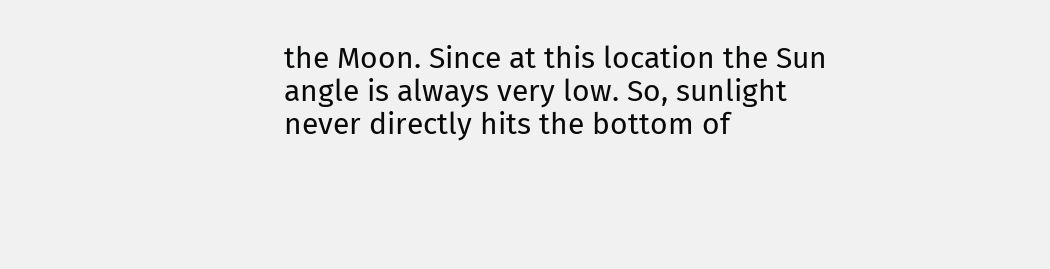the Moon. Since at this location the Sun angle is always very low. So, sunlight never directly hits the bottom of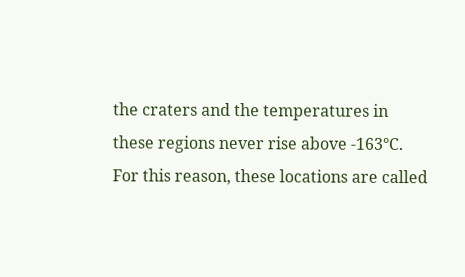the craters and the temperatures in these regions never rise above -163°C. For this reason, these locations are called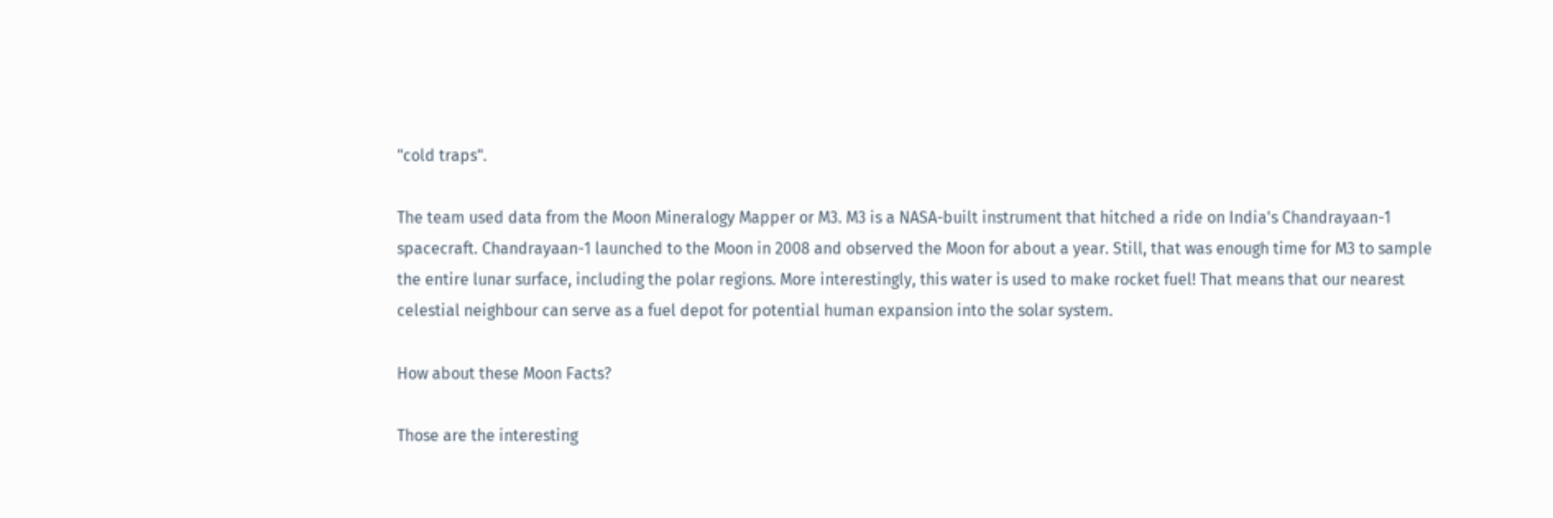"cold traps".

The team used data from the Moon Mineralogy Mapper or M3. M3 is a NASA-built instrument that hitched a ride on India's Chandrayaan-1 spacecraft. Chandrayaan-1 launched to the Moon in 2008 and observed the Moon for about a year. Still, that was enough time for M3 to sample the entire lunar surface, including the polar regions. More interestingly, this water is used to make rocket fuel! That means that our nearest celestial neighbour can serve as a fuel depot for potential human expansion into the solar system.

How about these Moon Facts?

Those are the interesting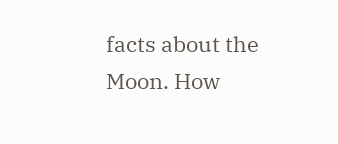facts about the Moon. How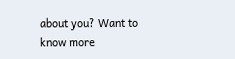about you? Want to know more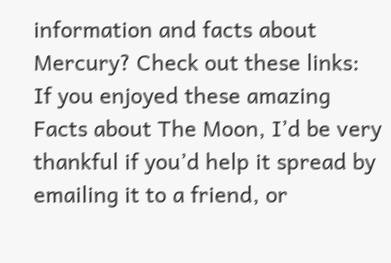information and facts about Mercury? Check out these links:
If you enjoyed these amazing Facts about The Moon, I’d be very thankful if you’d help it spread by emailing it to a friend, or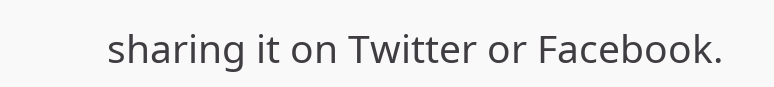sharing it on Twitter or Facebook.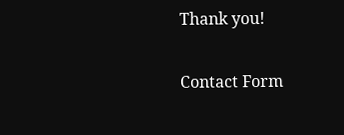Thank you!

Contact Form